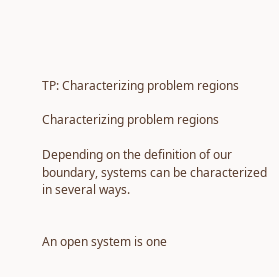TP: Characterizing problem regions

Characterizing problem regions

Depending on the definition of our boundary, systems can be characterized in several ways.


An open system is one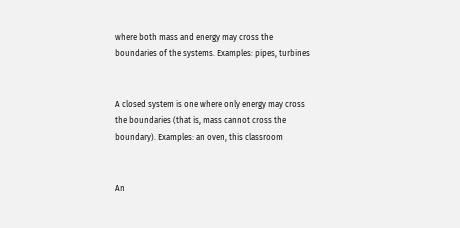where both mass and energy may cross the boundaries of the systems. Examples: pipes, turbines


A closed system is one where only energy may cross the boundaries (that is, mass cannot cross the boundary). Examples: an oven, this classroom


An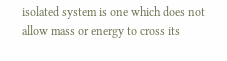isolated system is one which does not allow mass or energy to cross its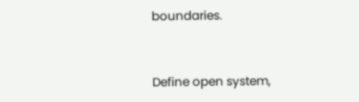boundaries.


Define open system,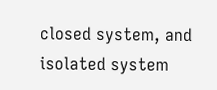closed system, and isolated system